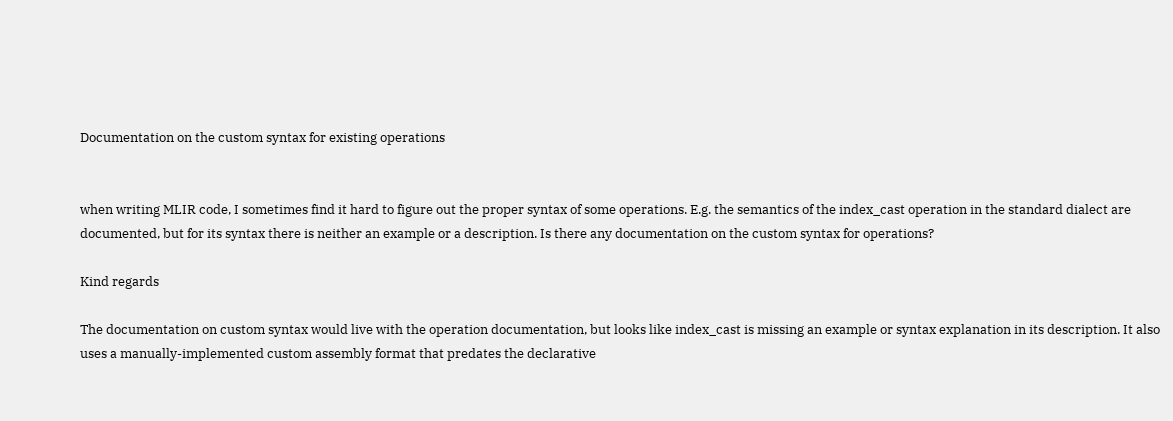Documentation on the custom syntax for existing operations


when writing MLIR code, I sometimes find it hard to figure out the proper syntax of some operations. E.g. the semantics of the index_cast operation in the standard dialect are documented, but for its syntax there is neither an example or a description. Is there any documentation on the custom syntax for operations?

Kind regards

The documentation on custom syntax would live with the operation documentation, but looks like index_cast is missing an example or syntax explanation in its description. It also uses a manually-implemented custom assembly format that predates the declarative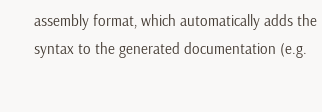assembly format, which automatically adds the syntax to the generated documentation (e.g.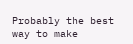Probably the best way to make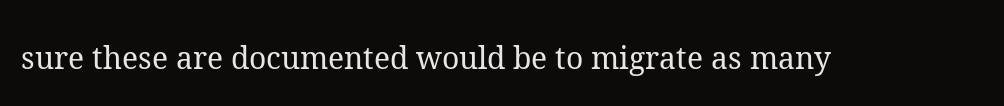sure these are documented would be to migrate as many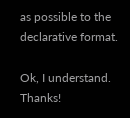as possible to the declarative format.

Ok, I understand. Thanks!